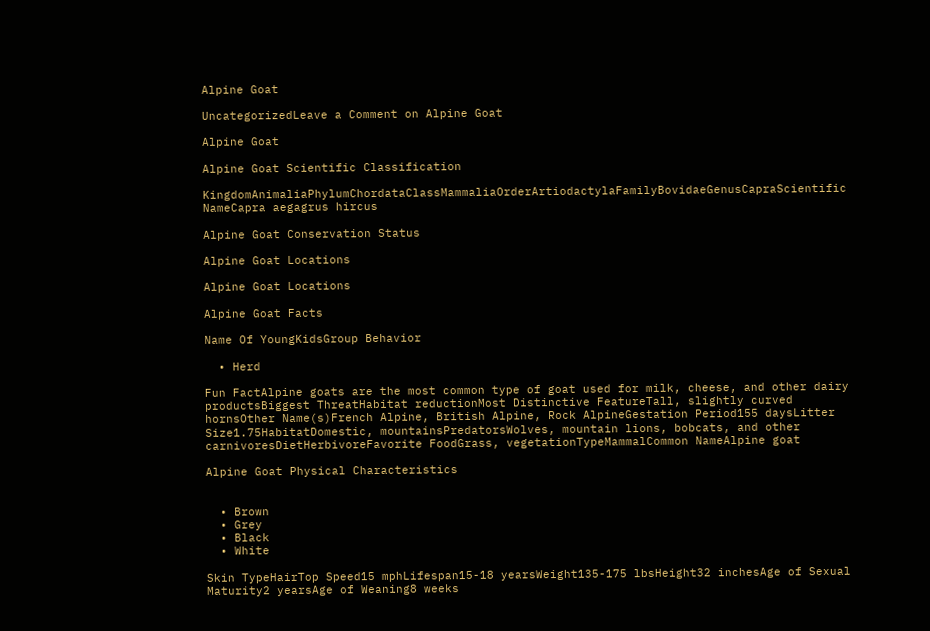Alpine Goat

UncategorizedLeave a Comment on Alpine Goat

Alpine Goat

Alpine Goat Scientific Classification

KingdomAnimaliaPhylumChordataClassMammaliaOrderArtiodactylaFamilyBovidaeGenusCapraScientific NameCapra aegagrus hircus

Alpine Goat Conservation Status

Alpine Goat Locations

Alpine Goat Locations

Alpine Goat Facts

Name Of YoungKidsGroup Behavior

  • Herd

Fun FactAlpine goats are the most common type of goat used for milk, cheese, and other dairy productsBiggest ThreatHabitat reductionMost Distinctive FeatureTall, slightly curved hornsOther Name(s)French Alpine, British Alpine, Rock AlpineGestation Period155 daysLitter Size1.75HabitatDomestic, mountainsPredatorsWolves, mountain lions, bobcats, and other carnivoresDietHerbivoreFavorite FoodGrass, vegetationTypeMammalCommon NameAlpine goat

Alpine Goat Physical Characteristics


  • Brown
  • Grey
  • Black
  • White

Skin TypeHairTop Speed15 mphLifespan15-18 yearsWeight135-175 lbsHeight32 inchesAge of Sexual Maturity2 yearsAge of Weaning8 weeks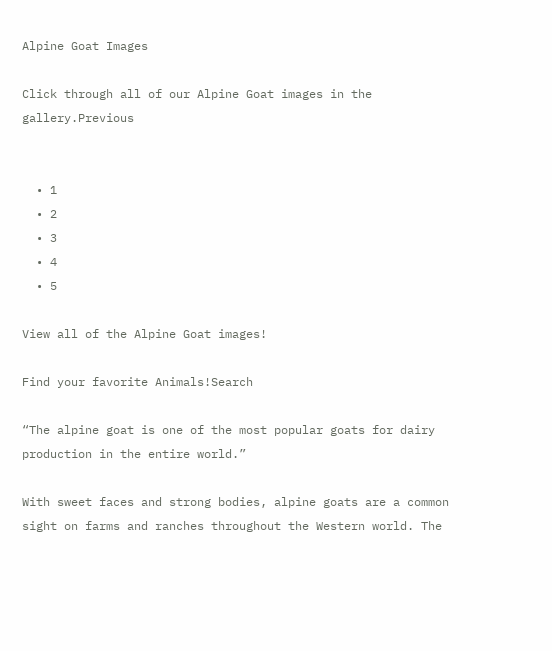Alpine Goat Images

Click through all of our Alpine Goat images in the gallery.Previous


  • 1
  • 2
  • 3
  • 4
  • 5

View all of the Alpine Goat images!

Find your favorite Animals!Search

“The alpine goat is one of the most popular goats for dairy production in the entire world.”

With sweet faces and strong bodies, alpine goats are a common sight on farms and ranches throughout the Western world. The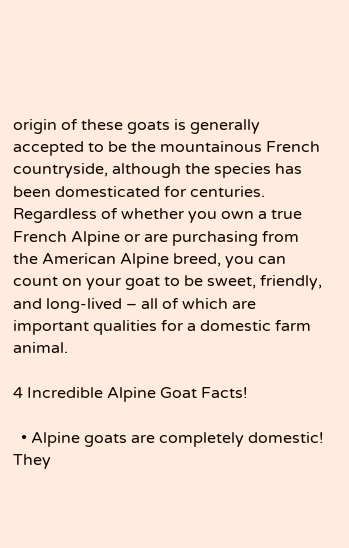origin of these goats is generally accepted to be the mountainous French countryside, although the species has been domesticated for centuries. Regardless of whether you own a true French Alpine or are purchasing from the American Alpine breed, you can count on your goat to be sweet, friendly, and long-lived – all of which are important qualities for a domestic farm animal.

4 Incredible Alpine Goat Facts!

  • Alpine goats are completely domestic! They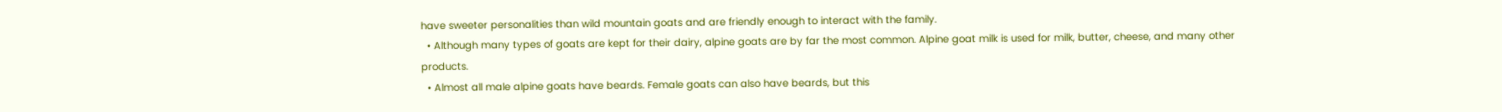have sweeter personalities than wild mountain goats and are friendly enough to interact with the family.
  • Although many types of goats are kept for their dairy, alpine goats are by far the most common. Alpine goat milk is used for milk, butter, cheese, and many other products.
  • Almost all male alpine goats have beards. Female goats can also have beards, but this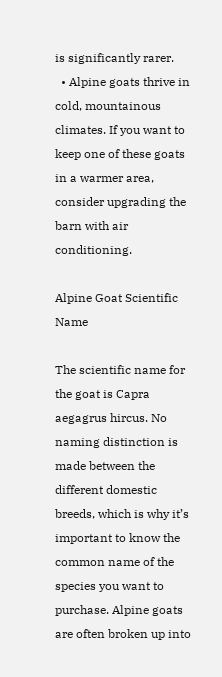is significantly rarer.
  • Alpine goats thrive in cold, mountainous climates. If you want to keep one of these goats in a warmer area, consider upgrading the barn with air conditioning.

Alpine Goat Scientific Name

The scientific name for the goat is Capra aegagrus hircus. No naming distinction is made between the different domestic breeds, which is why it’s important to know the common name of the species you want to purchase. Alpine goats are often broken up into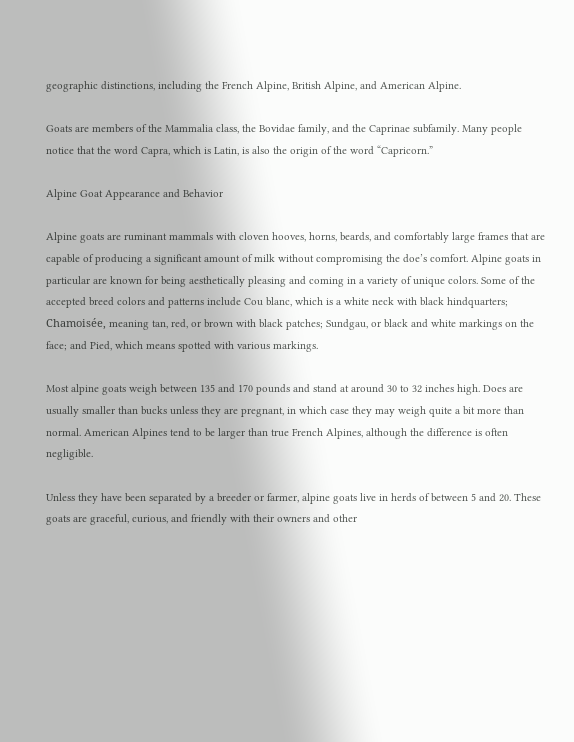geographic distinctions, including the French Alpine, British Alpine, and American Alpine.

Goats are members of the Mammalia class, the Bovidae family, and the Caprinae subfamily. Many people notice that the word Capra, which is Latin, is also the origin of the word “Capricorn.”

Alpine Goat Appearance and Behavior

Alpine goats are ruminant mammals with cloven hooves, horns, beards, and comfortably large frames that are capable of producing a significant amount of milk without compromising the doe’s comfort. Alpine goats in particular are known for being aesthetically pleasing and coming in a variety of unique colors. Some of the accepted breed colors and patterns include Cou blanc, which is a white neck with black hindquarters; Chamoisée, meaning tan, red, or brown with black patches; Sundgau, or black and white markings on the face; and Pied, which means spotted with various markings.

Most alpine goats weigh between 135 and 170 pounds and stand at around 30 to 32 inches high. Does are usually smaller than bucks unless they are pregnant, in which case they may weigh quite a bit more than normal. American Alpines tend to be larger than true French Alpines, although the difference is often negligible.

Unless they have been separated by a breeder or farmer, alpine goats live in herds of between 5 and 20. These goats are graceful, curious, and friendly with their owners and other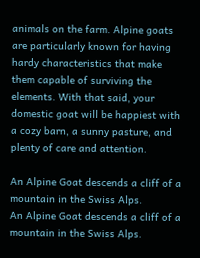animals on the farm. Alpine goats are particularly known for having hardy characteristics that make them capable of surviving the elements. With that said, your domestic goat will be happiest with a cozy barn, a sunny pasture, and plenty of care and attention.

An Alpine Goat descends a cliff of a mountain in the Swiss Alps.
An Alpine Goat descends a cliff of a mountain in the Swiss Alps.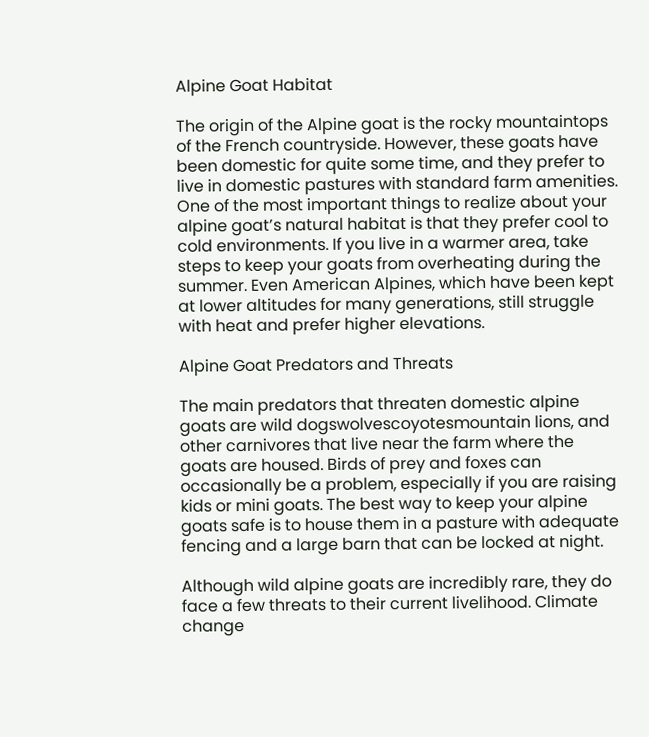Alpine Goat Habitat

The origin of the Alpine goat is the rocky mountaintops of the French countryside. However, these goats have been domestic for quite some time, and they prefer to live in domestic pastures with standard farm amenities. One of the most important things to realize about your alpine goat’s natural habitat is that they prefer cool to cold environments. If you live in a warmer area, take steps to keep your goats from overheating during the summer. Even American Alpines, which have been kept at lower altitudes for many generations, still struggle with heat and prefer higher elevations.

Alpine Goat Predators and Threats

The main predators that threaten domestic alpine goats are wild dogswolvescoyotesmountain lions, and other carnivores that live near the farm where the goats are housed. Birds of prey and foxes can occasionally be a problem, especially if you are raising kids or mini goats. The best way to keep your alpine goats safe is to house them in a pasture with adequate fencing and a large barn that can be locked at night.

Although wild alpine goats are incredibly rare, they do face a few threats to their current livelihood. Climate change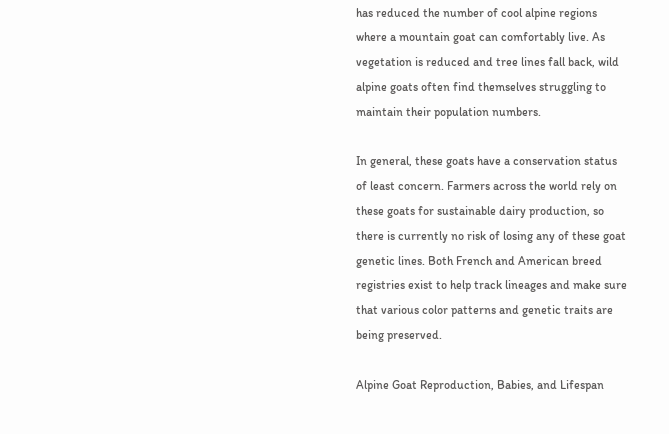has reduced the number of cool alpine regions where a mountain goat can comfortably live. As vegetation is reduced and tree lines fall back, wild alpine goats often find themselves struggling to maintain their population numbers.

In general, these goats have a conservation status of least concern. Farmers across the world rely on these goats for sustainable dairy production, so there is currently no risk of losing any of these goat genetic lines. Both French and American breed registries exist to help track lineages and make sure that various color patterns and genetic traits are being preserved.

Alpine Goat Reproduction, Babies, and Lifespan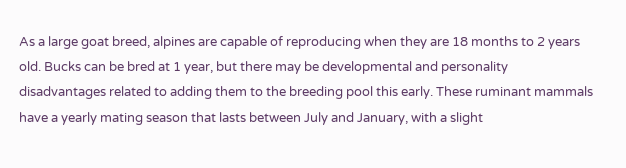As a large goat breed, alpines are capable of reproducing when they are 18 months to 2 years old. Bucks can be bred at 1 year, but there may be developmental and personality disadvantages related to adding them to the breeding pool this early. These ruminant mammals have a yearly mating season that lasts between July and January, with a slight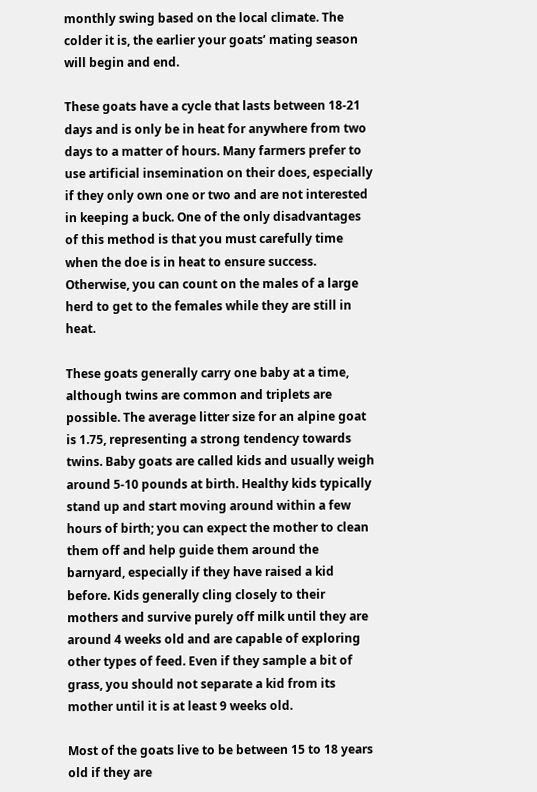monthly swing based on the local climate. The colder it is, the earlier your goats’ mating season will begin and end.

These goats have a cycle that lasts between 18-21 days and is only be in heat for anywhere from two days to a matter of hours. Many farmers prefer to use artificial insemination on their does, especially if they only own one or two and are not interested in keeping a buck. One of the only disadvantages of this method is that you must carefully time when the doe is in heat to ensure success. Otherwise, you can count on the males of a large herd to get to the females while they are still in heat.

These goats generally carry one baby at a time, although twins are common and triplets are possible. The average litter size for an alpine goat is 1.75, representing a strong tendency towards twins. Baby goats are called kids and usually weigh around 5-10 pounds at birth. Healthy kids typically stand up and start moving around within a few hours of birth; you can expect the mother to clean them off and help guide them around the barnyard, especially if they have raised a kid before. Kids generally cling closely to their mothers and survive purely off milk until they are around 4 weeks old and are capable of exploring other types of feed. Even if they sample a bit of grass, you should not separate a kid from its mother until it is at least 9 weeks old.

Most of the goats live to be between 15 to 18 years old if they are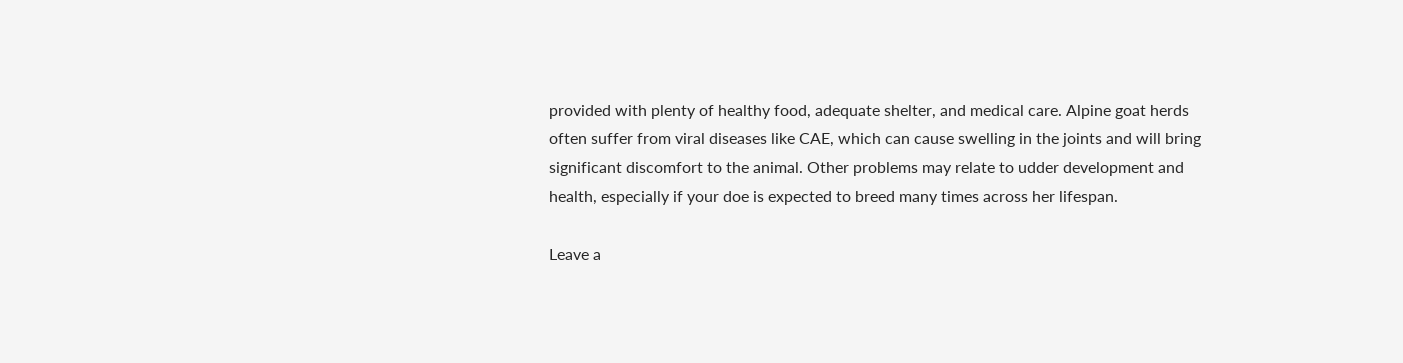provided with plenty of healthy food, adequate shelter, and medical care. Alpine goat herds often suffer from viral diseases like CAE, which can cause swelling in the joints and will bring significant discomfort to the animal. Other problems may relate to udder development and health, especially if your doe is expected to breed many times across her lifespan.

Leave a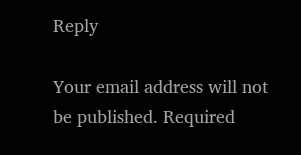Reply

Your email address will not be published. Required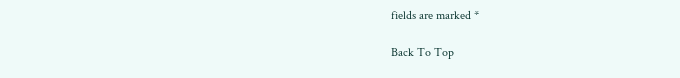fields are marked *

Back To Top